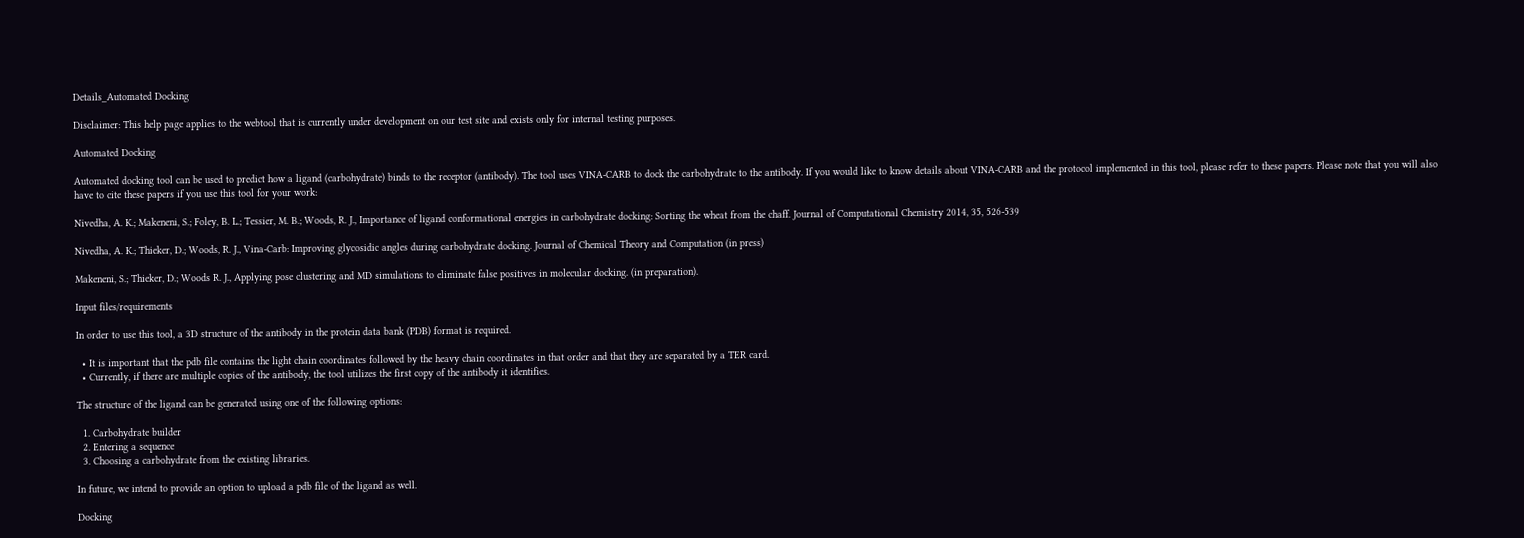Details_Automated Docking

Disclaimer: This help page applies to the webtool that is currently under development on our test site and exists only for internal testing purposes.

Automated Docking

Automated docking tool can be used to predict how a ligand (carbohydrate) binds to the receptor (antibody). The tool uses VINA-CARB to dock the carbohydrate to the antibody. If you would like to know details about VINA-CARB and the protocol implemented in this tool, please refer to these papers. Please note that you will also have to cite these papers if you use this tool for your work:

Nivedha, A. K.; Makeneni, S.; Foley, B. L.; Tessier, M. B.; Woods, R. J., Importance of ligand conformational energies in carbohydrate docking: Sorting the wheat from the chaff. Journal of Computational Chemistry 2014, 35, 526-539

Nivedha, A. K.; Thieker, D.; Woods, R. J., Vina-Carb: Improving glycosidic angles during carbohydrate docking. Journal of Chemical Theory and Computation (in press)

Makeneni, S.; Thieker, D.; Woods R. J., Applying pose clustering and MD simulations to eliminate false positives in molecular docking. (in preparation).

Input files/requirements

In order to use this tool, a 3D structure of the antibody in the protein data bank (PDB) format is required.

  • It is important that the pdb file contains the light chain coordinates followed by the heavy chain coordinates in that order and that they are separated by a TER card.
  • Currently, if there are multiple copies of the antibody, the tool utilizes the first copy of the antibody it identifies.

The structure of the ligand can be generated using one of the following options:

  1. Carbohydrate builder
  2. Entering a sequence
  3. Choosing a carbohydrate from the existing libraries.

In future, we intend to provide an option to upload a pdb file of the ligand as well.

Docking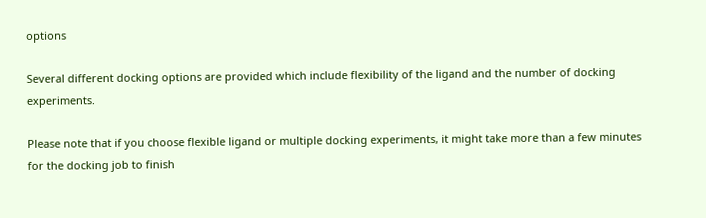options

Several different docking options are provided which include flexibility of the ligand and the number of docking experiments.

Please note that if you choose flexible ligand or multiple docking experiments, it might take more than a few minutes for the docking job to finish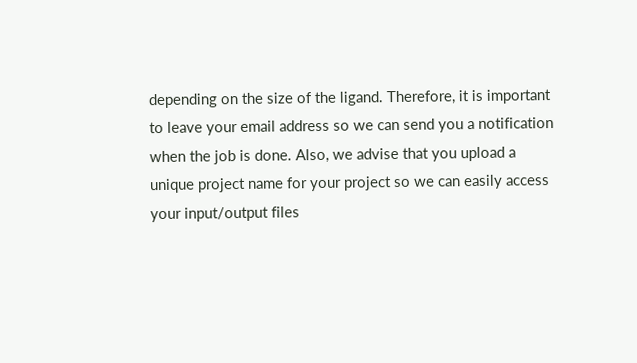depending on the size of the ligand. Therefore, it is important to leave your email address so we can send you a notification when the job is done. Also, we advise that you upload a unique project name for your project so we can easily access your input/output files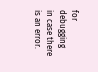for debugging in case there is an error.